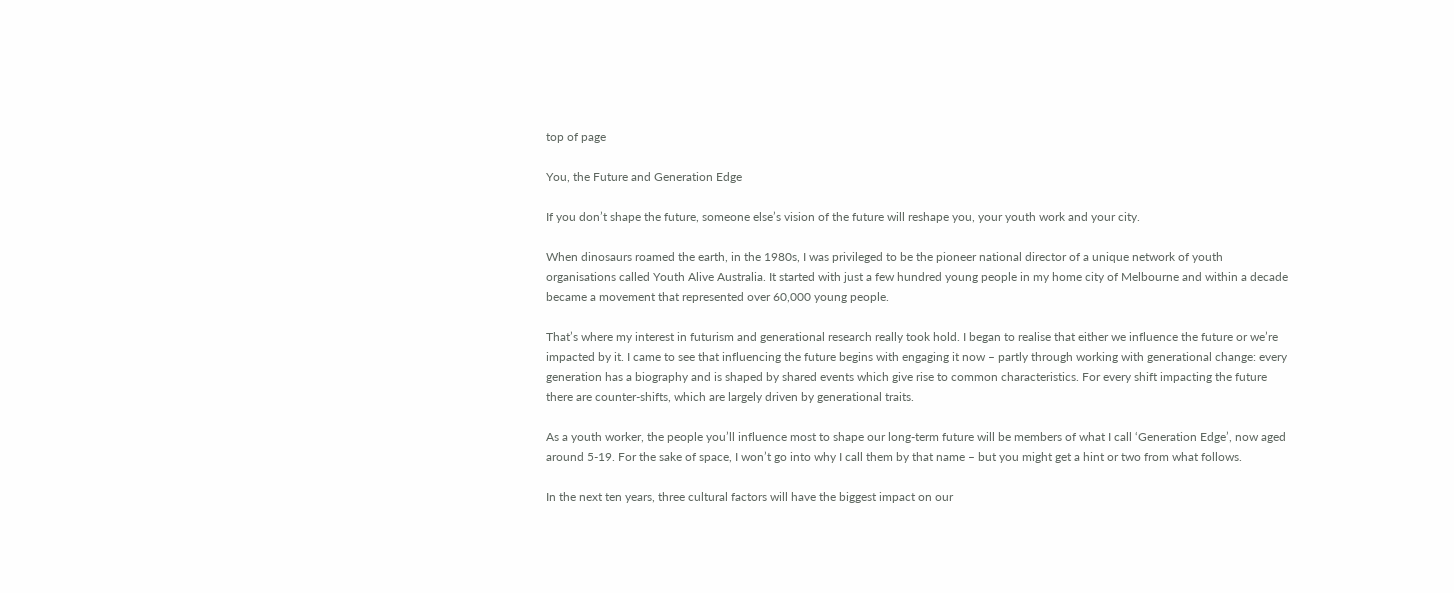top of page

You, the Future and Generation Edge

If you don’t shape the future, someone else’s vision of the future will reshape you, your youth work and your city.

When dinosaurs roamed the earth, in the 1980s, I was privileged to be the pioneer national director of a unique network of youth organisations called Youth Alive Australia. It started with just a few hundred young people in my home city of Melbourne and within a decade became a movement that represented over 60,000 young people.

That’s where my interest in futurism and generational research really took hold. I began to realise that either we influence the future or we’re impacted by it. I came to see that influencing the future begins with engaging it now – partly through working with generational change: every generation has a biography and is shaped by shared events which give rise to common characteristics. For every shift impacting the future there are counter-shifts, which are largely driven by generational traits.

As a youth worker, the people you’ll influence most to shape our long-term future will be members of what I call ‘Generation Edge’, now aged around 5-19. For the sake of space, I won’t go into why I call them by that name – but you might get a hint or two from what follows.

In the next ten years, three cultural factors will have the biggest impact on our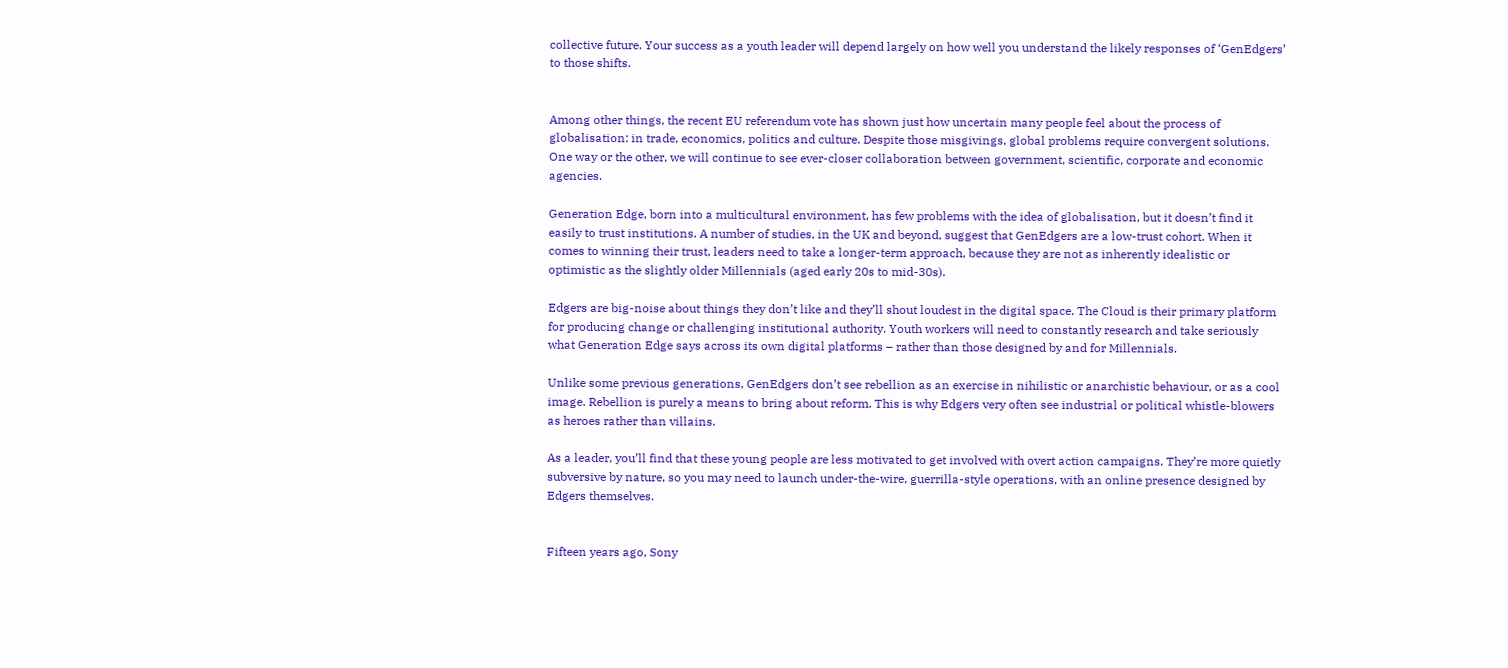collective future. Your success as a youth leader will depend largely on how well you understand the likely responses of ‘GenEdgers’ to those shifts.


Among other things, the recent EU referendum vote has shown just how uncertain many people feel about the process of globalisation: in trade, economics, politics and culture. Despite those misgivings, global problems require convergent solutions. One way or the other, we will continue to see ever-closer collaboration between government, scientific, corporate and economic agencies.

Generation Edge, born into a multicultural environment, has few problems with the idea of globalisation, but it doesn’t find it easily to trust institutions. A number of studies, in the UK and beyond, suggest that GenEdgers are a low-trust cohort. When it comes to winning their trust, leaders need to take a longer-term approach, because they are not as inherently idealistic or optimistic as the slightly older Millennials (aged early 20s to mid-30s).

Edgers are big-noise about things they don’t like and they’ll shout loudest in the digital space. The Cloud is their primary platform for producing change or challenging institutional authority. Youth workers will need to constantly research and take seriously what Generation Edge says across its own digital platforms – rather than those designed by and for Millennials.

Unlike some previous generations, GenEdgers don’t see rebellion as an exercise in nihilistic or anarchistic behaviour, or as a cool image. Rebellion is purely a means to bring about reform. This is why Edgers very often see industrial or political whistle-blowers as heroes rather than villains.

As a leader, you’ll find that these young people are less motivated to get involved with overt action campaigns. They’re more quietly subversive by nature, so you may need to launch under-the-wire, guerrilla-style operations, with an online presence designed by Edgers themselves.


Fifteen years ago, Sony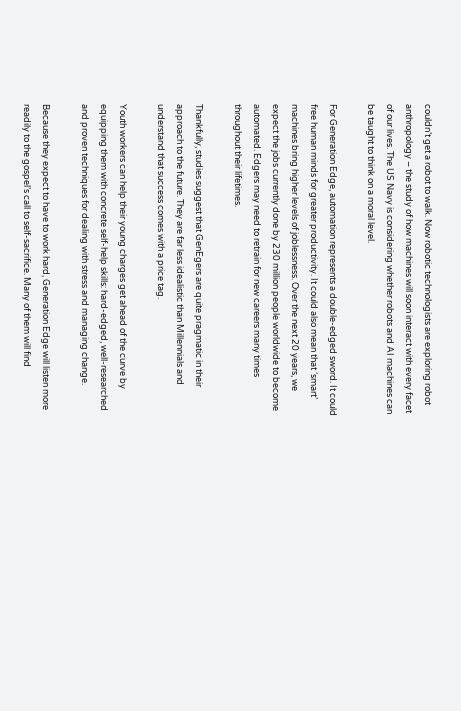couldn’t get a robot to walk. Now robotic technologists are exploring robot anthropology – the study of how machines will soon interact with every facet of our lives. The US Navy is considering whether robots and AI machines can be taught to think on a moral level.

For Generation Edge, automation represents a double-edged sword. It could free human minds for greater productivity. It could also mean that ‘smart’ machines bring higher levels of joblessness. Over the next 20 years, we expect the jobs currently done by 230 million people worldwide to become automated. Edgers may need to retrain for new careers many times throughout their lifetimes.

Thankfully, studies suggest that GenEgers are quite pragmatic in their approach to the future. They are far less idealistic than Millennials and understand that success comes with a price tag.

Youth workers can help their young charges get ahead of the curve by equipping them with concrete self-help skills: hard-edged, well-researched and proven techniques for dealing with stress and managing change.

Because they expect to have to work hard, Generation Edge will listen more readily to the gospel’s call to self-sacrifice. Many of them will find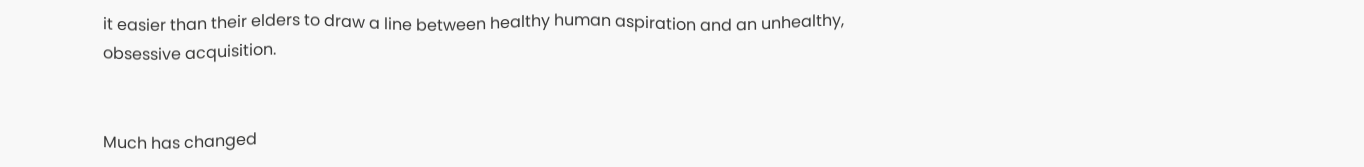it easier than their elders to draw a line between healthy human aspiration and an unhealthy, obsessive acquisition.


Much has changed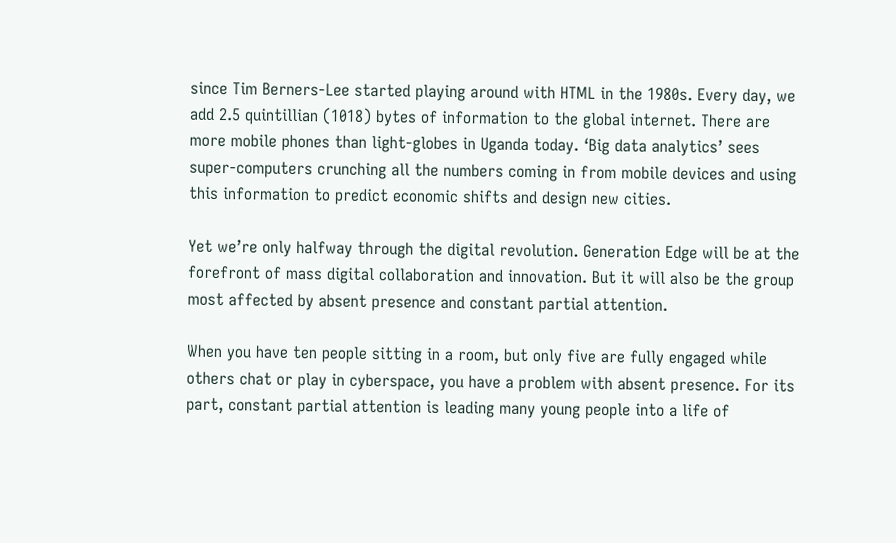since Tim Berners-Lee started playing around with HTML in the 1980s. Every day, we add 2.5 quintillian (1018) bytes of information to the global internet. There are more mobile phones than light-globes in Uganda today. ‘Big data analytics’ sees super-computers crunching all the numbers coming in from mobile devices and using this information to predict economic shifts and design new cities.

Yet we’re only halfway through the digital revolution. Generation Edge will be at the forefront of mass digital collaboration and innovation. But it will also be the group most affected by absent presence and constant partial attention.

When you have ten people sitting in a room, but only five are fully engaged while others chat or play in cyberspace, you have a problem with absent presence. For its part, constant partial attention is leading many young people into a life of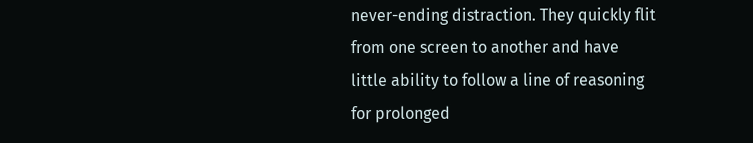never-ending distraction. They quickly flit from one screen to another and have little ability to follow a line of reasoning for prolonged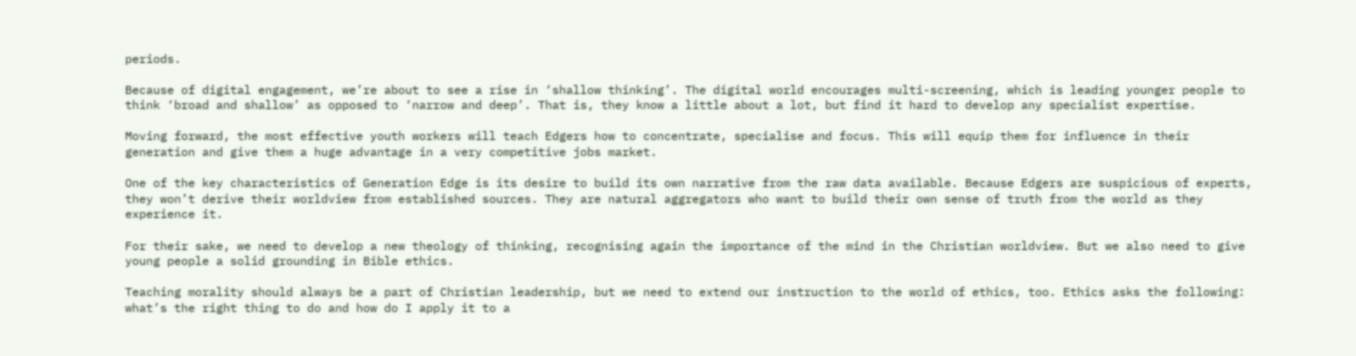periods.

Because of digital engagement, we’re about to see a rise in ‘shallow thinking’. The digital world encourages multi-screening, which is leading younger people to think ‘broad and shallow’ as opposed to ‘narrow and deep’. That is, they know a little about a lot, but find it hard to develop any specialist expertise.

Moving forward, the most effective youth workers will teach Edgers how to concentrate, specialise and focus. This will equip them for influence in their generation and give them a huge advantage in a very competitive jobs market.

One of the key characteristics of Generation Edge is its desire to build its own narrative from the raw data available. Because Edgers are suspicious of experts, they won’t derive their worldview from established sources. They are natural aggregators who want to build their own sense of truth from the world as they experience it.

For their sake, we need to develop a new theology of thinking, recognising again the importance of the mind in the Christian worldview. But we also need to give young people a solid grounding in Bible ethics.

Teaching morality should always be a part of Christian leadership, but we need to extend our instruction to the world of ethics, too. Ethics asks the following: what’s the right thing to do and how do I apply it to a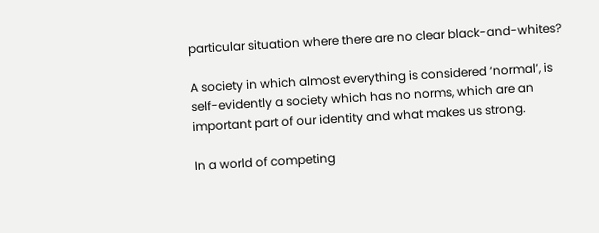particular situation where there are no clear black-and-whites?

A society in which almost everything is considered ‘normal’, is self-evidently a society which has no norms, which are an important part of our identity and what makes us strong.

In a world of competing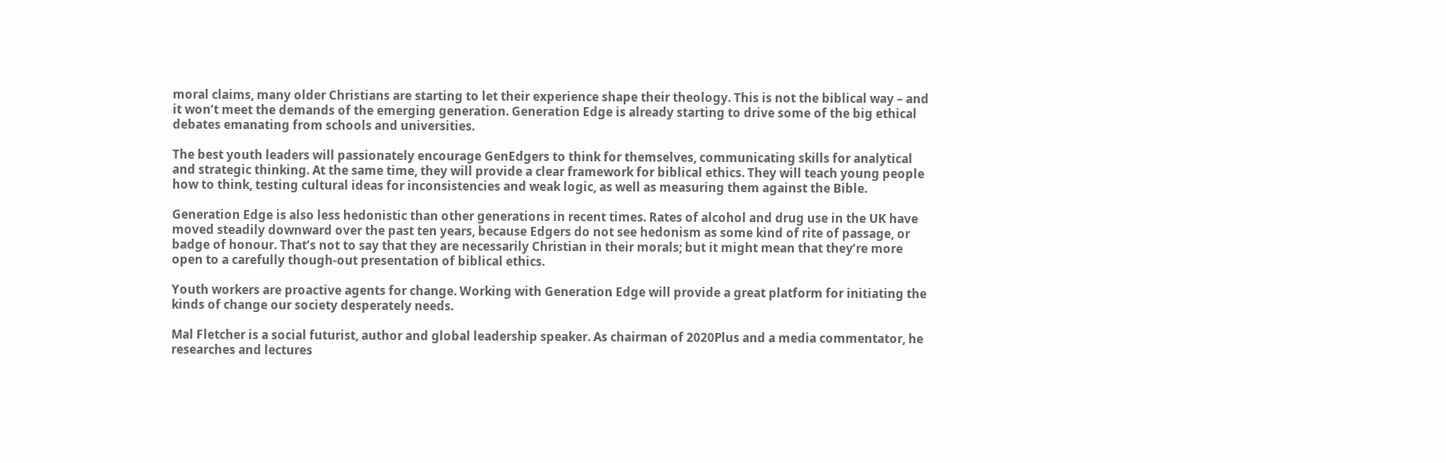moral claims, many older Christians are starting to let their experience shape their theology. This is not the biblical way – and it won’t meet the demands of the emerging generation. Generation Edge is already starting to drive some of the big ethical debates emanating from schools and universities.

The best youth leaders will passionately encourage GenEdgers to think for themselves, communicating skills for analytical and strategic thinking. At the same time, they will provide a clear framework for biblical ethics. They will teach young people how to think, testing cultural ideas for inconsistencies and weak logic, as well as measuring them against the Bible.

Generation Edge is also less hedonistic than other generations in recent times. Rates of alcohol and drug use in the UK have moved steadily downward over the past ten years, because Edgers do not see hedonism as some kind of rite of passage, or badge of honour. That’s not to say that they are necessarily Christian in their morals; but it might mean that they’re more open to a carefully though-out presentation of biblical ethics.

Youth workers are proactive agents for change. Working with Generation Edge will provide a great platform for initiating the kinds of change our society desperately needs.

Mal Fletcher is a social futurist, author and global leadership speaker. As chairman of 2020Plus and a media commentator, he researches and lectures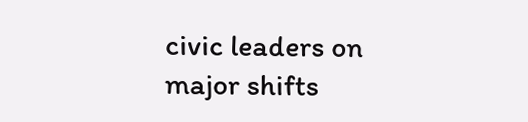civic leaders on major shifts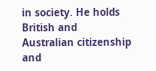in society. He holds British and Australian citizenship and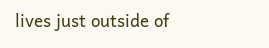lives just outside of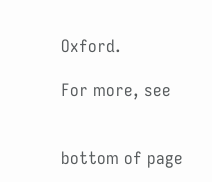Oxford.

For more, see


bottom of page